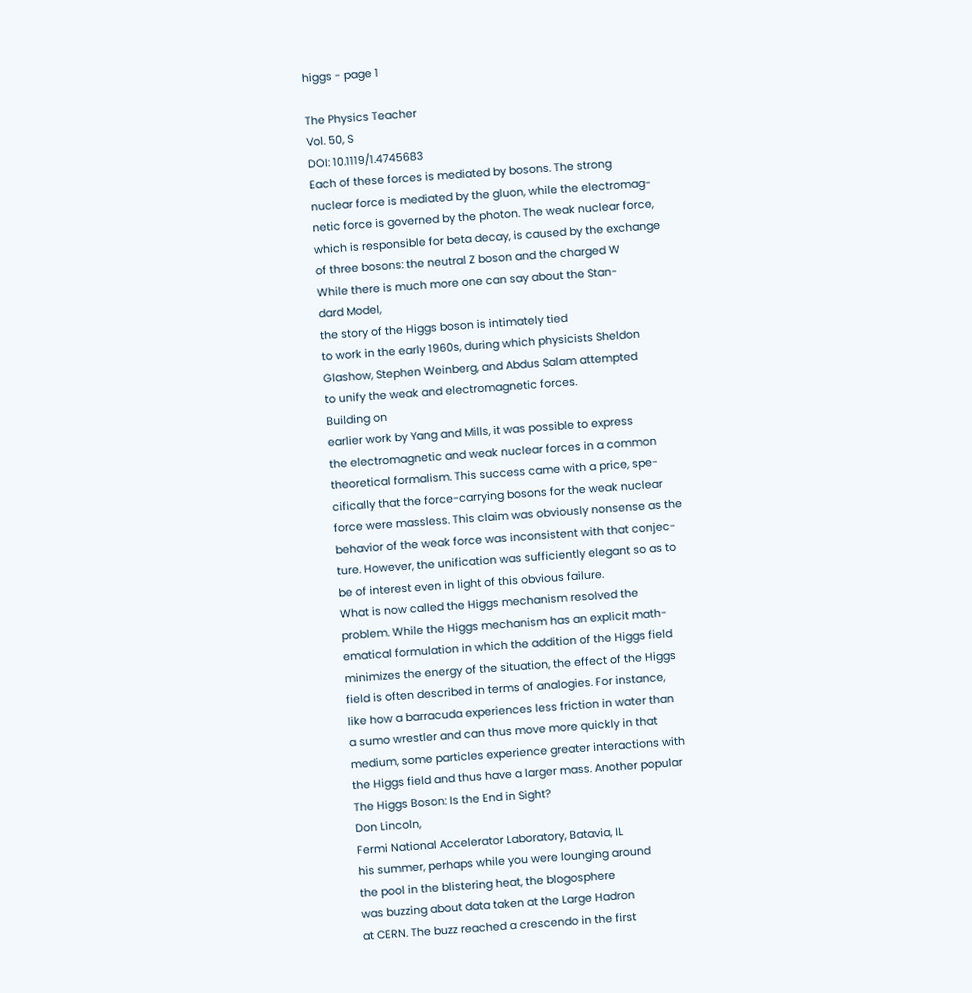higgs - page 1

The Physics Teacher
Vol. 50, S
DOI: 10.1119/1.4745683
Each of these forces is mediated by bosons. The strong
nuclear force is mediated by the gluon, while the electromag-
netic force is governed by the photon. The weak nuclear force,
which is responsible for beta decay, is caused by the exchange
of three bosons: the neutral Z boson and the charged W
While there is much more one can say about the Stan-
dard Model,
the story of the Higgs boson is intimately tied
to work in the early 1960s, during which physicists Sheldon
Glashow, Stephen Weinberg, and Abdus Salam attempted
to unify the weak and electromagnetic forces.
Building on
earlier work by Yang and Mills, it was possible to express
the electromagnetic and weak nuclear forces in a common
theoretical formalism. This success came with a price, spe-
cifically that the force-carrying bosons for the weak nuclear
force were massless. This claim was obviously nonsense as the
behavior of the weak force was inconsistent with that conjec-
ture. However, the unification was sufficiently elegant so as to
be of interest even in light of this obvious failure.
What is now called the Higgs mechanism resolved the
problem. While the Higgs mechanism has an explicit math-
ematical formulation in which the addition of the Higgs field
minimizes the energy of the situation, the effect of the Higgs
field is often described in terms of analogies. For instance,
like how a barracuda experiences less friction in water than
a sumo wrestler and can thus move more quickly in that
medium, some particles experience greater interactions with
the Higgs field and thus have a larger mass. Another popular
The Higgs Boson: Is the End in Sight?
Don Lincoln,
Fermi National Accelerator Laboratory, Batavia, IL
his summer, perhaps while you were lounging around
the pool in the blistering heat, the blogosphere
was buzzing about data taken at the Large Hadron
at CERN. The buzz reached a crescendo in the first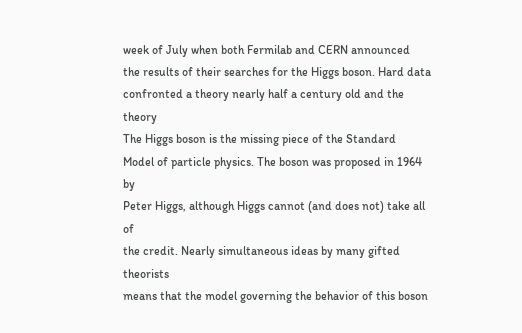week of July when both Fermilab and CERN announced
the results of their searches for the Higgs boson. Hard data
confronted a theory nearly half a century old and the theory
The Higgs boson is the missing piece of the Standard
Model of particle physics. The boson was proposed in 1964 by
Peter Higgs, although Higgs cannot (and does not) take all of
the credit. Nearly simultaneous ideas by many gifted theorists
means that the model governing the behavior of this boson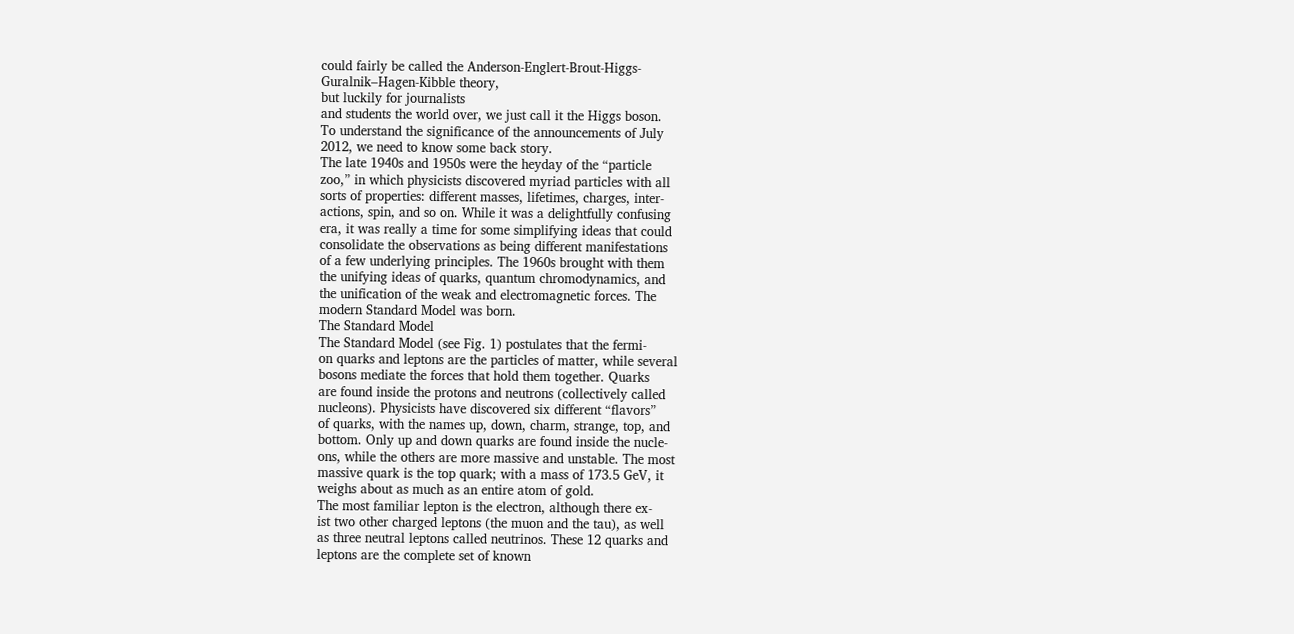could fairly be called the Anderson-Englert-Brout-Higgs-
Guralnik–Hagen-Kibble theory,
but luckily for journalists
and students the world over, we just call it the Higgs boson.
To understand the significance of the announcements of July
2012, we need to know some back story.
The late 1940s and 1950s were the heyday of the “particle
zoo,” in which physicists discovered myriad particles with all
sorts of properties: different masses, lifetimes, charges, inter-
actions, spin, and so on. While it was a delightfully confusing
era, it was really a time for some simplifying ideas that could
consolidate the observations as being different manifestations
of a few underlying principles. The 1960s brought with them
the unifying ideas of quarks, quantum chromodynamics, and
the unification of the weak and electromagnetic forces. The
modern Standard Model was born.
The Standard Model
The Standard Model (see Fig. 1) postulates that the fermi-
on quarks and leptons are the particles of matter, while several
bosons mediate the forces that hold them together. Quarks
are found inside the protons and neutrons (collectively called
nucleons). Physicists have discovered six different “flavors”
of quarks, with the names up, down, charm, strange, top, and
bottom. Only up and down quarks are found inside the nucle-
ons, while the others are more massive and unstable. The most
massive quark is the top quark; with a mass of 173.5 GeV, it
weighs about as much as an entire atom of gold.
The most familiar lepton is the electron, although there ex-
ist two other charged leptons (the muon and the tau), as well
as three neutral leptons called neutrinos. These 12 quarks and
leptons are the complete set of known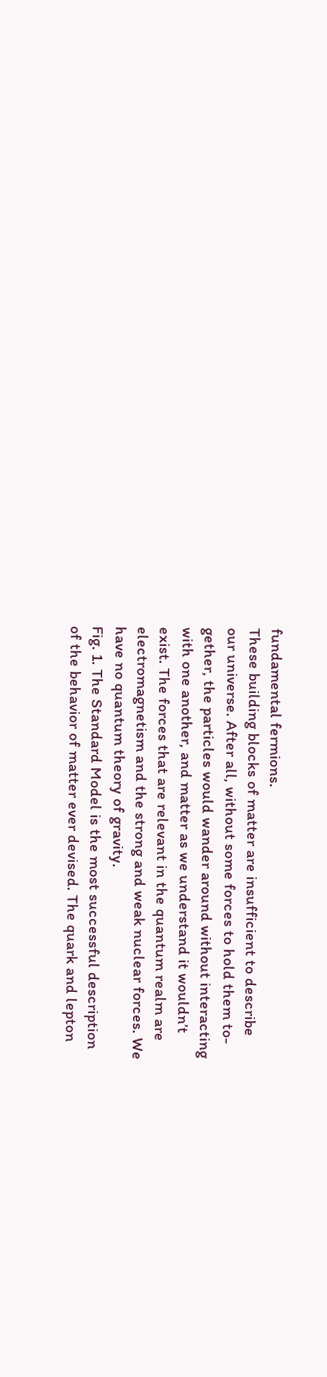fundamental fermions.
These building blocks of matter are insufficient to describe
our universe. After all, without some forces to hold them to-
gether, the particles would wander around without interacting
with one another, and matter as we understand it wouldn’t
exist. The forces that are relevant in the quantum realm are
electromagnetism and the strong and weak nuclear forces. We
have no quantum theory of gravity.
Fig. 1. The Standard Model is the most successful description
of the behavior of matter ever devised. The quark and lepton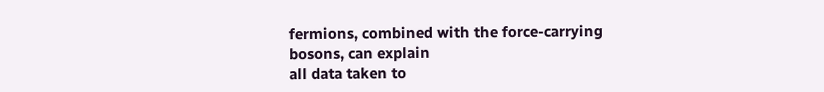fermions, combined with the force-carrying bosons, can explain
all data taken to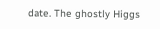date. The ghostly Higgs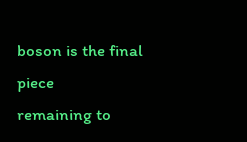boson is the final piece
remaining to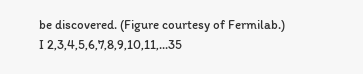be discovered. (Figure courtesy of Fermilab.)
I 2,3,4,5,6,7,8,9,10,11,...35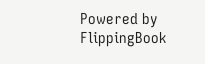Powered by FlippingBook